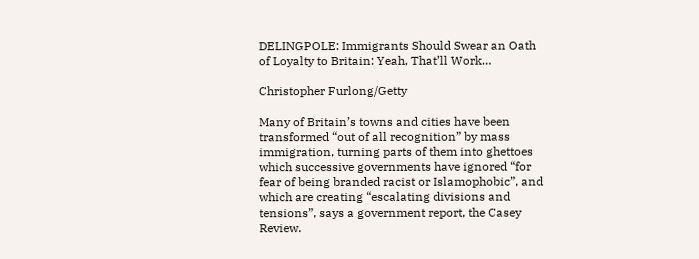DELINGPOLE: Immigrants Should Swear an Oath of Loyalty to Britain: Yeah, That’ll Work…

Christopher Furlong/Getty

Many of Britain’s towns and cities have been transformed “out of all recognition” by mass immigration, turning parts of them into ghettoes which successive governments have ignored “for fear of being branded racist or Islamophobic”, and which are creating “escalating divisions and tensions”, says a government report, the Casey Review.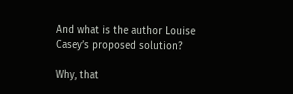And what is the author Louise Casey’s proposed solution?

Why, that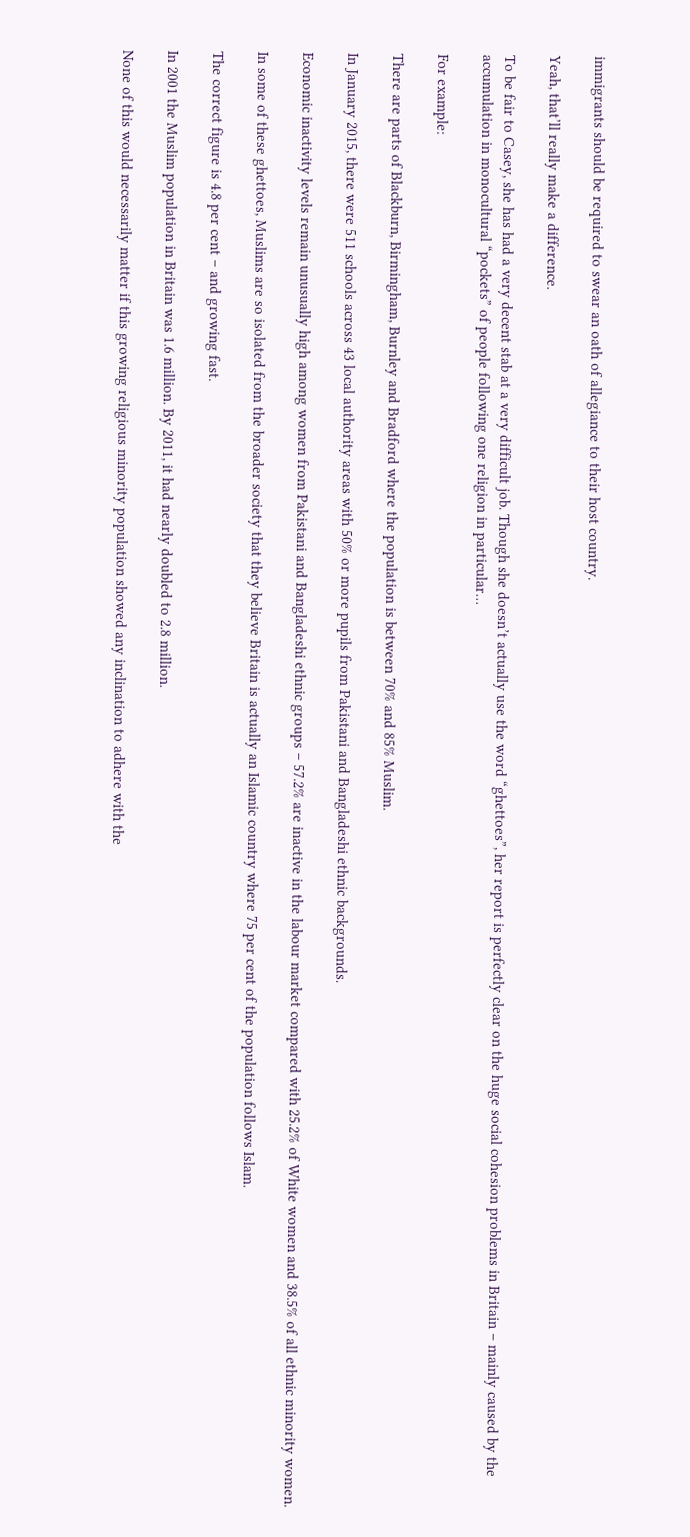immigrants should be required to swear an oath of allegiance to their host country.

Yeah, that’ll really make a difference.

To be fair to Casey, she has had a very decent stab at a very difficult job. Though she doesn’t actually use the word “ghettoes”, her report is perfectly clear on the huge social cohesion problems in Britain – mainly caused by the accumulation in monocultural “pockets” of people following one religion in particular…

For example:

There are parts of Blackburn, Birmingham, Burnley and Bradford where the population is between 70% and 85% Muslim.

In January 2015, there were 511 schools across 43 local authority areas with 50% or more pupils from Pakistani and Bangladeshi ethnic backgrounds.

Economic inactivity levels remain unusually high among women from Pakistani and Bangladeshi ethnic groups – 57.2% are inactive in the labour market compared with 25.2% of White women and 38.5% of all ethnic minority women.

In some of these ghettoes, Muslims are so isolated from the broader society that they believe Britain is actually an Islamic country where 75 per cent of the population follows Islam.

The correct figure is 4.8 per cent – and growing fast.

In 2001 the Muslim population in Britain was 1.6 million. By 2011, it had nearly doubled to 2.8 million.

None of this would necessarily matter if this growing religious minority population showed any inclination to adhere with the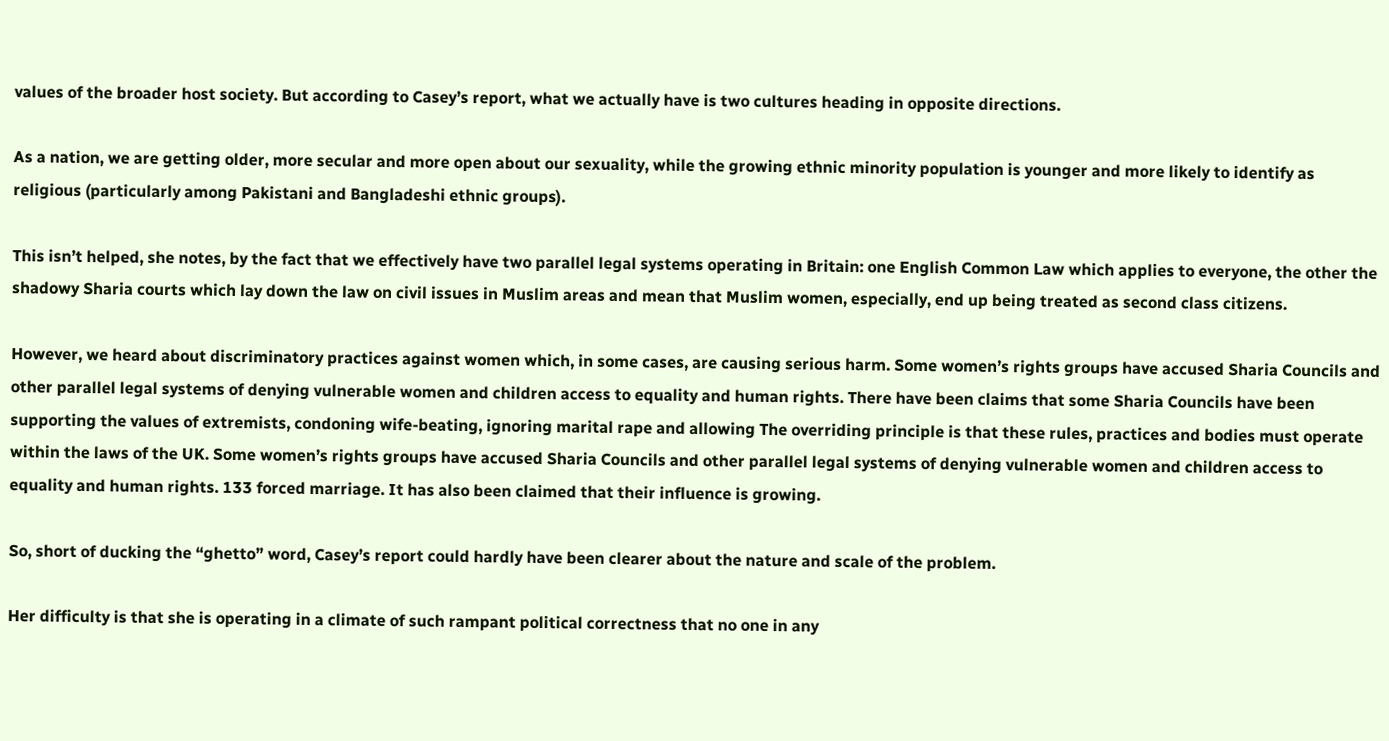values of the broader host society. But according to Casey’s report, what we actually have is two cultures heading in opposite directions.

As a nation, we are getting older, more secular and more open about our sexuality, while the growing ethnic minority population is younger and more likely to identify as religious (particularly among Pakistani and Bangladeshi ethnic groups).

This isn’t helped, she notes, by the fact that we effectively have two parallel legal systems operating in Britain: one English Common Law which applies to everyone, the other the shadowy Sharia courts which lay down the law on civil issues in Muslim areas and mean that Muslim women, especially, end up being treated as second class citizens.

However, we heard about discriminatory practices against women which, in some cases, are causing serious harm. Some women’s rights groups have accused Sharia Councils and other parallel legal systems of denying vulnerable women and children access to equality and human rights. There have been claims that some Sharia Councils have been supporting the values of extremists, condoning wife-beating, ignoring marital rape and allowing The overriding principle is that these rules, practices and bodies must operate within the laws of the UK. Some women’s rights groups have accused Sharia Councils and other parallel legal systems of denying vulnerable women and children access to equality and human rights. 133 forced marriage. It has also been claimed that their influence is growing.

So, short of ducking the “ghetto” word, Casey’s report could hardly have been clearer about the nature and scale of the problem.

Her difficulty is that she is operating in a climate of such rampant political correctness that no one in any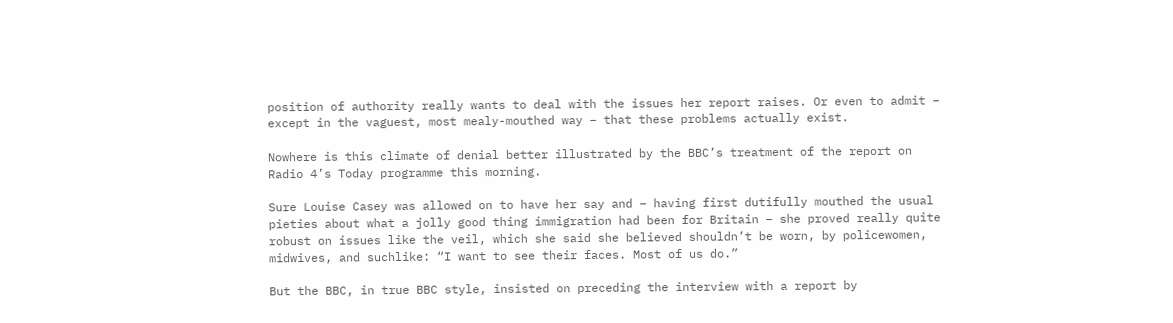position of authority really wants to deal with the issues her report raises. Or even to admit – except in the vaguest, most mealy-mouthed way – that these problems actually exist.

Nowhere is this climate of denial better illustrated by the BBC’s treatment of the report on Radio 4’s Today programme this morning.

Sure Louise Casey was allowed on to have her say and – having first dutifully mouthed the usual pieties about what a jolly good thing immigration had been for Britain – she proved really quite robust on issues like the veil, which she said she believed shouldn’t be worn, by policewomen, midwives, and suchlike: “I want to see their faces. Most of us do.”

But the BBC, in true BBC style, insisted on preceding the interview with a report by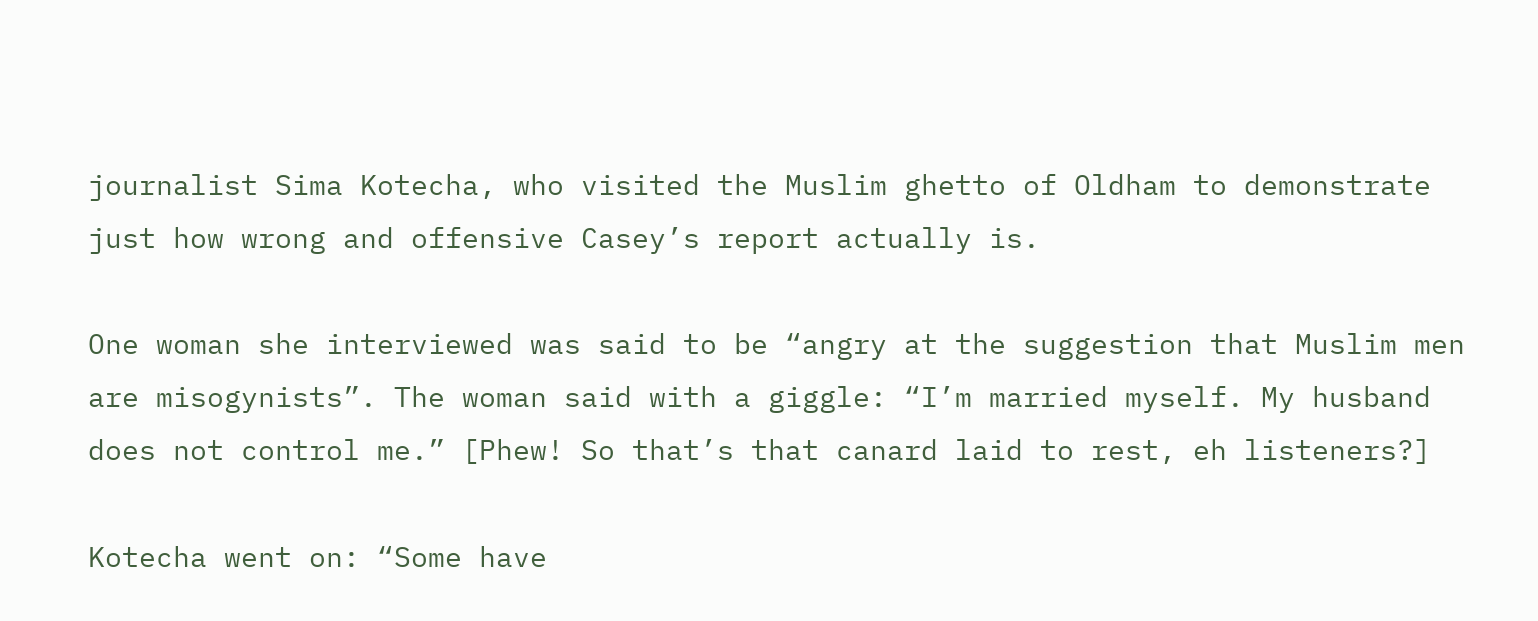journalist Sima Kotecha, who visited the Muslim ghetto of Oldham to demonstrate just how wrong and offensive Casey’s report actually is.

One woman she interviewed was said to be “angry at the suggestion that Muslim men are misogynists”. The woman said with a giggle: “I’m married myself. My husband does not control me.” [Phew! So that’s that canard laid to rest, eh listeners?]

Kotecha went on: “Some have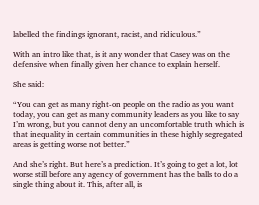labelled the findings ignorant, racist, and ridiculous.”

With an intro like that, is it any wonder that Casey was on the defensive when finally given her chance to explain herself.

She said:

“You can get as many right-on people on the radio as you want today, you can get as many community leaders as you like to say I’m wrong, but you cannot deny an uncomfortable truth which is that inequality in certain communities in these highly segregated areas is getting worse not better.”

And she’s right. But here’s a prediction. It’s going to get a lot, lot worse still before any agency of government has the balls to do a single thing about it. This, after all, is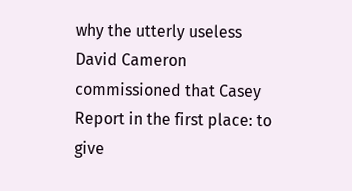why the utterly useless David Cameron commissioned that Casey Report in the first place: to give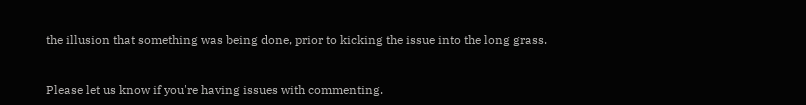the illusion that something was being done, prior to kicking the issue into the long grass.


Please let us know if you're having issues with commenting.